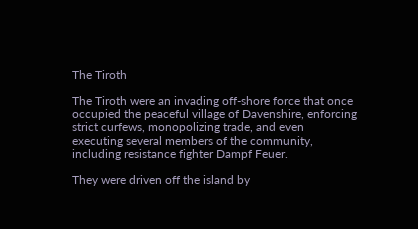The Tiroth

The Tiroth were an invading off-shore force that once occupied the peaceful village of Davenshire, enforcing strict curfews, monopolizing trade, and even executing several members of the community, including resistance fighter Dampf Feuer.

They were driven off the island by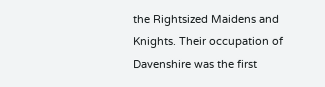the Rightsized Maidens and Knights. Their occupation of Davenshire was the first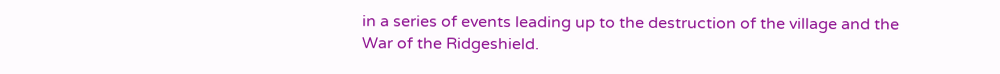in a series of events leading up to the destruction of the village and the War of the Ridgeshield.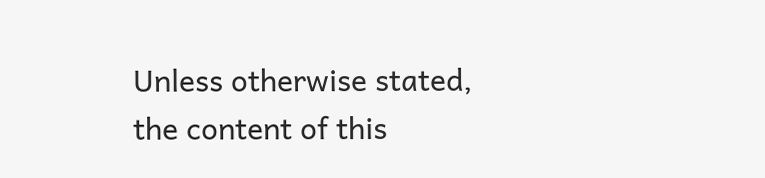Unless otherwise stated, the content of this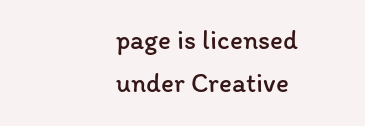page is licensed under Creative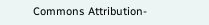Commons Attribution-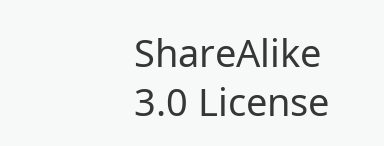ShareAlike 3.0 License